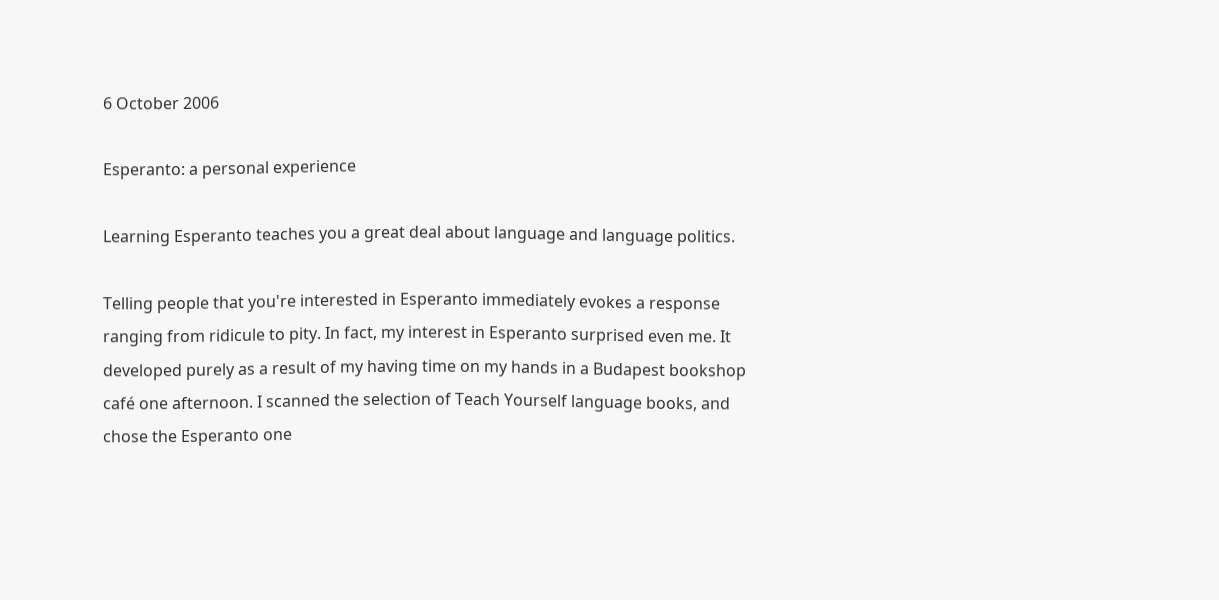6 October 2006

Esperanto: a personal experience

Learning Esperanto teaches you a great deal about language and language politics.

Telling people that you're interested in Esperanto immediately evokes a response ranging from ridicule to pity. In fact, my interest in Esperanto surprised even me. It developed purely as a result of my having time on my hands in a Budapest bookshop café one afternoon. I scanned the selection of Teach Yourself language books, and chose the Esperanto one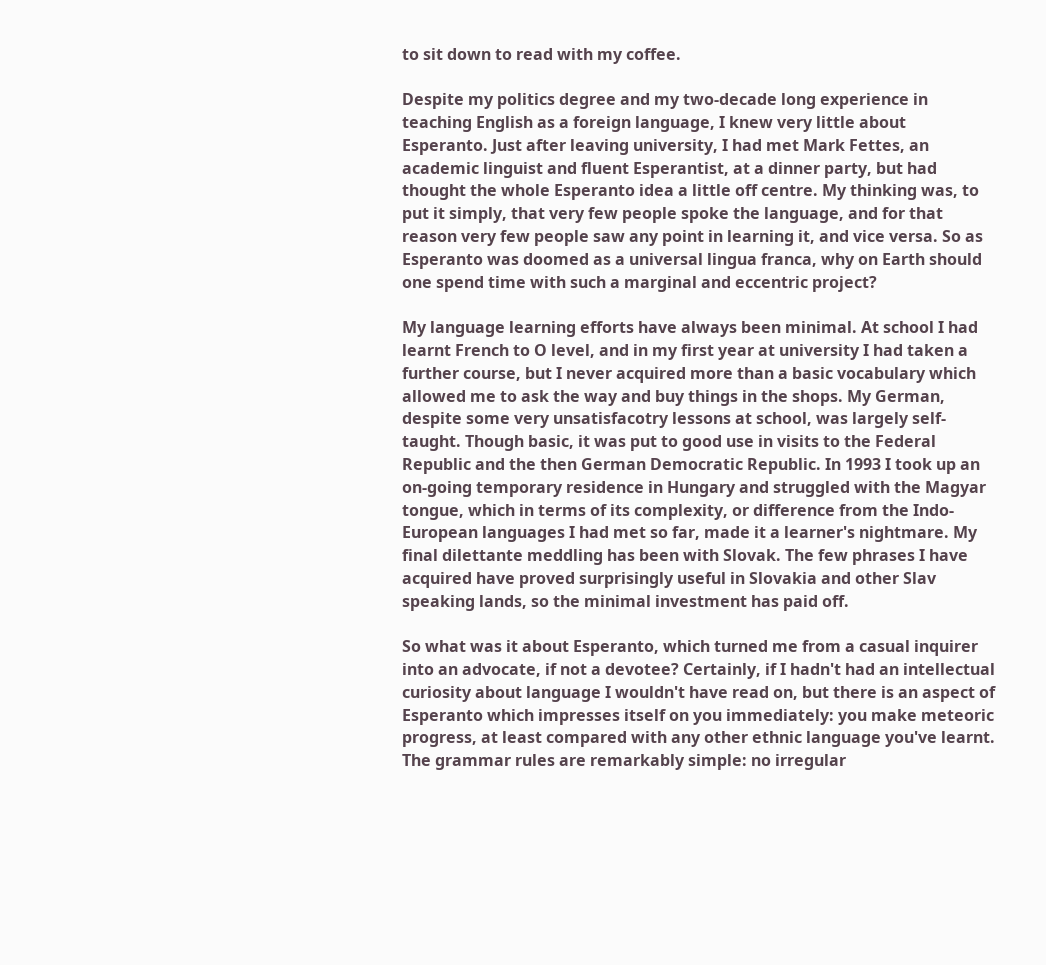to sit down to read with my coffee.

Despite my politics degree and my two-decade long experience in teaching English as a foreign language, I knew very little about Esperanto. Just after leaving university, I had met Mark Fettes, an academic linguist and fluent Esperantist, at a dinner party, but had thought the whole Esperanto idea a little off centre. My thinking was, to put it simply, that very few people spoke the language, and for that reason very few people saw any point in learning it, and vice versa. So as Esperanto was doomed as a universal lingua franca, why on Earth should one spend time with such a marginal and eccentric project?

My language learning efforts have always been minimal. At school I had learnt French to O level, and in my first year at university I had taken a further course, but I never acquired more than a basic vocabulary which allowed me to ask the way and buy things in the shops. My German, despite some very unsatisfacotry lessons at school, was largely self-taught. Though basic, it was put to good use in visits to the Federal Republic and the then German Democratic Republic. In 1993 I took up an on-going temporary residence in Hungary and struggled with the Magyar tongue, which in terms of its complexity, or difference from the Indo-European languages I had met so far, made it a learner's nightmare. My final dilettante meddling has been with Slovak. The few phrases I have acquired have proved surprisingly useful in Slovakia and other Slav speaking lands, so the minimal investment has paid off.

So what was it about Esperanto, which turned me from a casual inquirer into an advocate, if not a devotee? Certainly, if I hadn't had an intellectual curiosity about language I wouldn't have read on, but there is an aspect of Esperanto which impresses itself on you immediately: you make meteoric progress, at least compared with any other ethnic language you've learnt. The grammar rules are remarkably simple: no irregular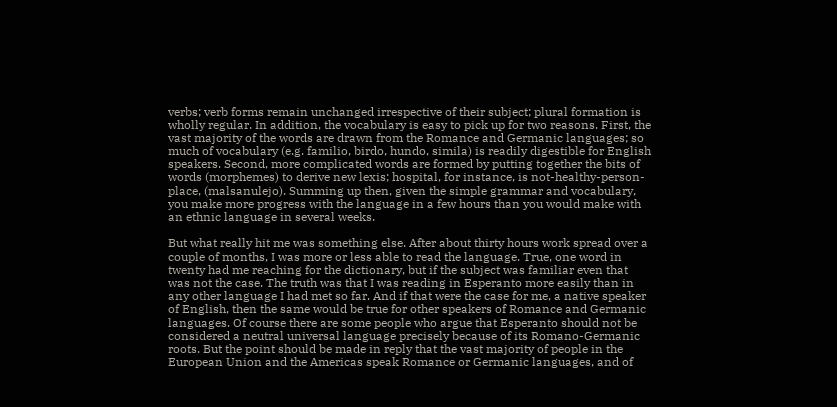verbs; verb forms remain unchanged irrespective of their subject; plural formation is wholly regular. In addition, the vocabulary is easy to pick up for two reasons. First, the vast majority of the words are drawn from the Romance and Germanic languages; so much of vocabulary (e.g. familio, birdo, hundo, simila) is readily digestible for English speakers. Second, more complicated words are formed by putting together the bits of words (morphemes) to derive new lexis; hospital, for instance, is not-healthy-person-place, (malsanulejo). Summing up then, given the simple grammar and vocabulary, you make more progress with the language in a few hours than you would make with an ethnic language in several weeks.

But what really hit me was something else. After about thirty hours work spread over a couple of months, I was more or less able to read the language. True, one word in twenty had me reaching for the dictionary, but if the subject was familiar even that was not the case. The truth was that I was reading in Esperanto more easily than in any other language I had met so far. And if that were the case for me, a native speaker of English, then the same would be true for other speakers of Romance and Germanic languages. Of course there are some people who argue that Esperanto should not be considered a neutral universal language precisely because of its Romano-Germanic roots. But the point should be made in reply that the vast majority of people in the European Union and the Americas speak Romance or Germanic languages, and of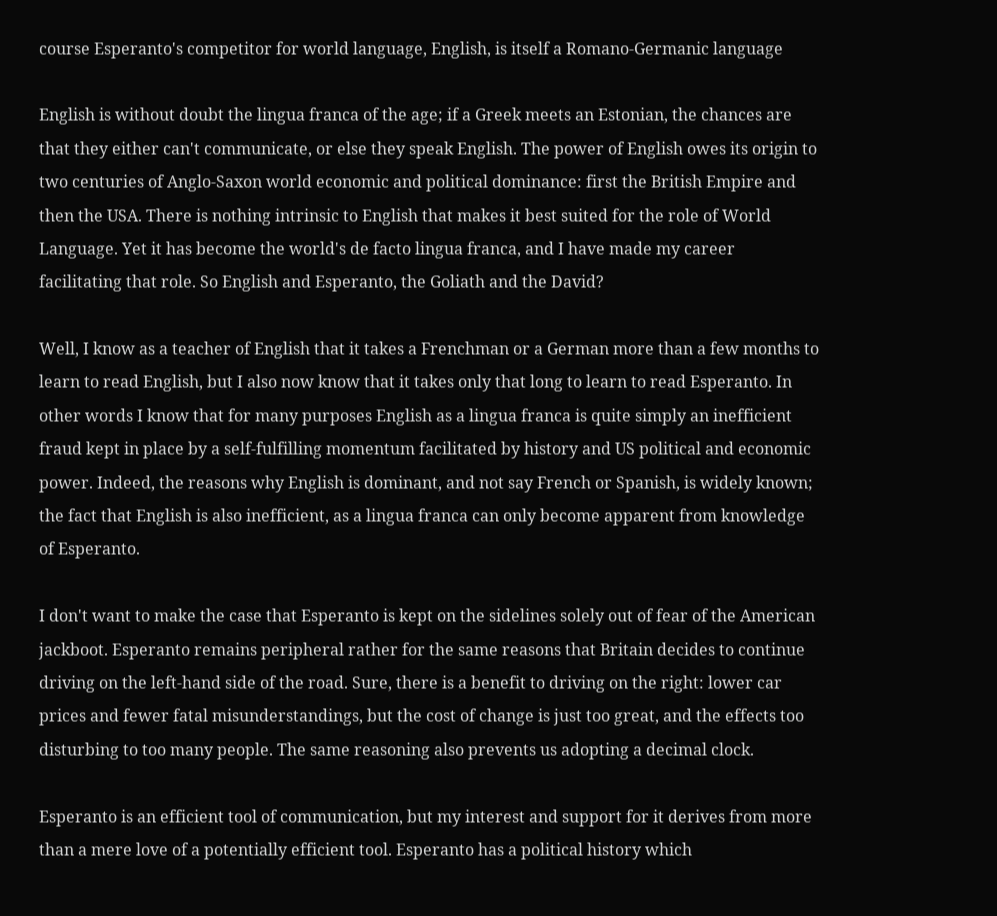course Esperanto's competitor for world language, English, is itself a Romano-Germanic language

English is without doubt the lingua franca of the age; if a Greek meets an Estonian, the chances are that they either can't communicate, or else they speak English. The power of English owes its origin to two centuries of Anglo-Saxon world economic and political dominance: first the British Empire and then the USA. There is nothing intrinsic to English that makes it best suited for the role of World Language. Yet it has become the world's de facto lingua franca, and I have made my career facilitating that role. So English and Esperanto, the Goliath and the David?

Well, I know as a teacher of English that it takes a Frenchman or a German more than a few months to learn to read English, but I also now know that it takes only that long to learn to read Esperanto. In other words I know that for many purposes English as a lingua franca is quite simply an inefficient fraud kept in place by a self-fulfilling momentum facilitated by history and US political and economic power. Indeed, the reasons why English is dominant, and not say French or Spanish, is widely known; the fact that English is also inefficient, as a lingua franca can only become apparent from knowledge of Esperanto.

I don't want to make the case that Esperanto is kept on the sidelines solely out of fear of the American jackboot. Esperanto remains peripheral rather for the same reasons that Britain decides to continue driving on the left-hand side of the road. Sure, there is a benefit to driving on the right: lower car prices and fewer fatal misunderstandings, but the cost of change is just too great, and the effects too disturbing to too many people. The same reasoning also prevents us adopting a decimal clock.

Esperanto is an efficient tool of communication, but my interest and support for it derives from more than a mere love of a potentially efficient tool. Esperanto has a political history which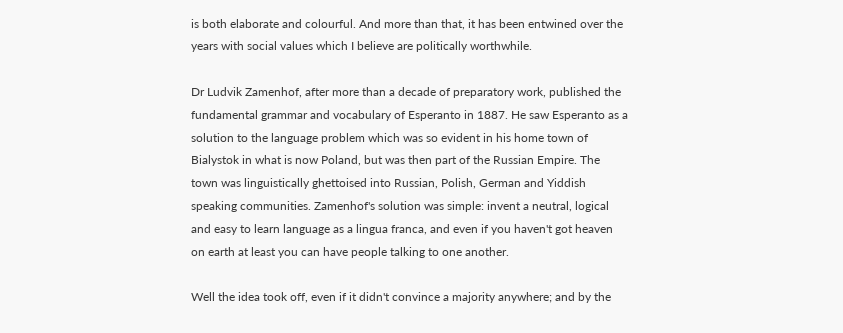is both elaborate and colourful. And more than that, it has been entwined over the years with social values which I believe are politically worthwhile.

Dr Ludvik Zamenhof, after more than a decade of preparatory work, published the fundamental grammar and vocabulary of Esperanto in 1887. He saw Esperanto as a solution to the language problem which was so evident in his home town of Bialystok in what is now Poland, but was then part of the Russian Empire. The town was linguistically ghettoised into Russian, Polish, German and Yiddish speaking communities. Zamenhof's solution was simple: invent a neutral, logical and easy to learn language as a lingua franca, and even if you haven't got heaven on earth at least you can have people talking to one another.

Well the idea took off, even if it didn't convince a majority anywhere; and by the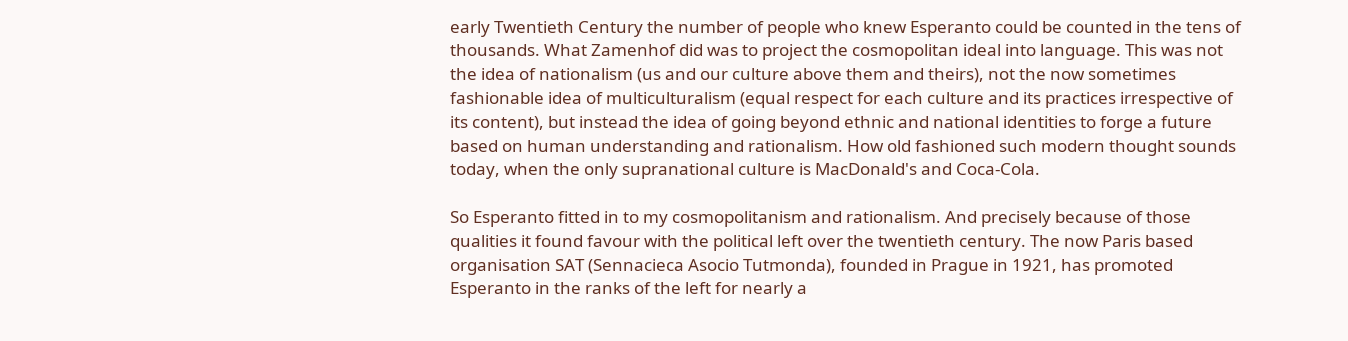early Twentieth Century the number of people who knew Esperanto could be counted in the tens of thousands. What Zamenhof did was to project the cosmopolitan ideal into language. This was not the idea of nationalism (us and our culture above them and theirs), not the now sometimes fashionable idea of multiculturalism (equal respect for each culture and its practices irrespective of its content), but instead the idea of going beyond ethnic and national identities to forge a future based on human understanding and rationalism. How old fashioned such modern thought sounds today, when the only supranational culture is MacDonald's and Coca-Cola.

So Esperanto fitted in to my cosmopolitanism and rationalism. And precisely because of those qualities it found favour with the political left over the twentieth century. The now Paris based organisation SAT (Sennacieca Asocio Tutmonda), founded in Prague in 1921, has promoted Esperanto in the ranks of the left for nearly a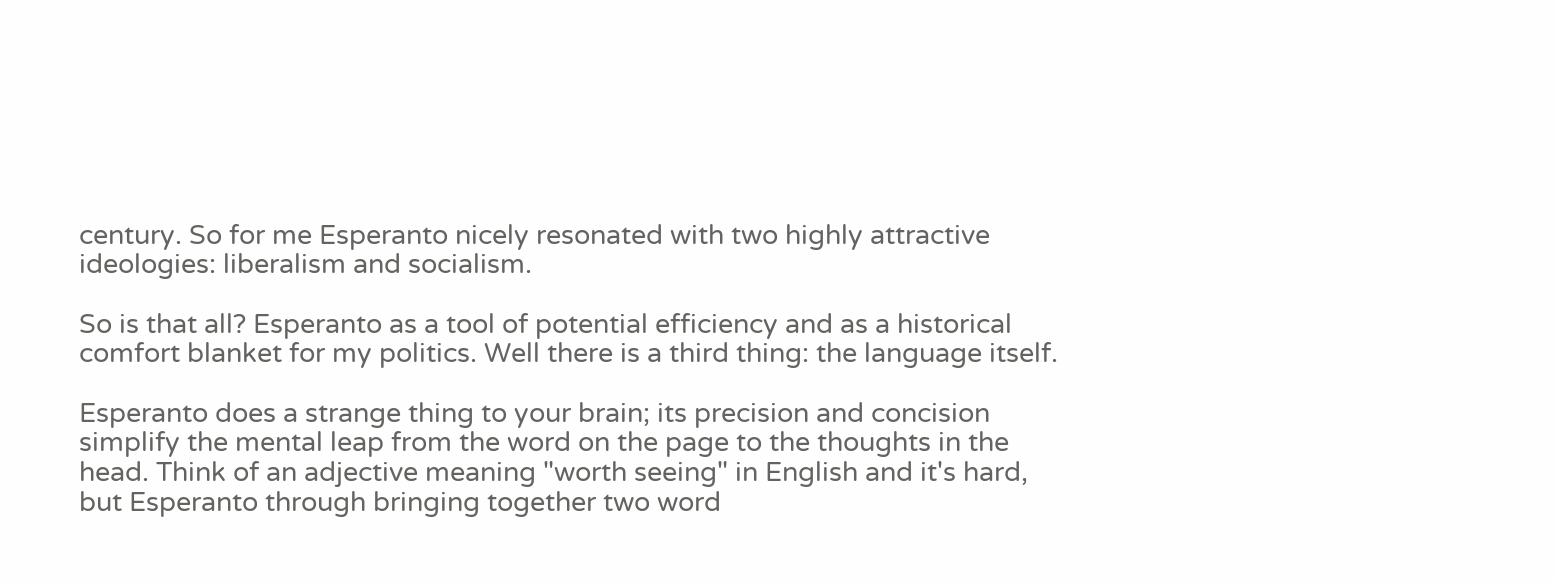century. So for me Esperanto nicely resonated with two highly attractive ideologies: liberalism and socialism.

So is that all? Esperanto as a tool of potential efficiency and as a historical comfort blanket for my politics. Well there is a third thing: the language itself.

Esperanto does a strange thing to your brain; its precision and concision simplify the mental leap from the word on the page to the thoughts in the head. Think of an adjective meaning "worth seeing" in English and it's hard, but Esperanto through bringing together two word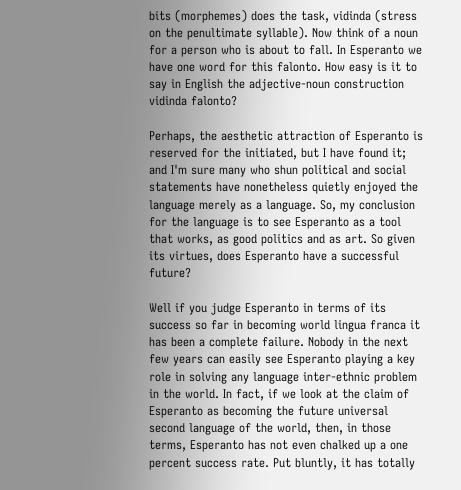bits (morphemes) does the task, vidinda (stress on the penultimate syllable). Now think of a noun for a person who is about to fall. In Esperanto we have one word for this falonto. How easy is it to say in English the adjective-noun construction vidinda falonto?

Perhaps, the aesthetic attraction of Esperanto is reserved for the initiated, but I have found it; and I'm sure many who shun political and social statements have nonetheless quietly enjoyed the language merely as a language. So, my conclusion for the language is to see Esperanto as a tool that works, as good politics and as art. So given its virtues, does Esperanto have a successful future?

Well if you judge Esperanto in terms of its success so far in becoming world lingua franca it has been a complete failure. Nobody in the next few years can easily see Esperanto playing a key role in solving any language inter-ethnic problem in the world. In fact, if we look at the claim of Esperanto as becoming the future universal second language of the world, then, in those terms, Esperanto has not even chalked up a one percent success rate. Put bluntly, it has totally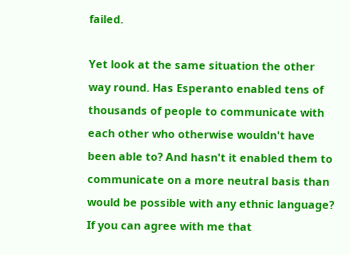failed.

Yet look at the same situation the other way round. Has Esperanto enabled tens of thousands of people to communicate with each other who otherwise wouldn't have been able to? And hasn't it enabled them to communicate on a more neutral basis than would be possible with any ethnic language? If you can agree with me that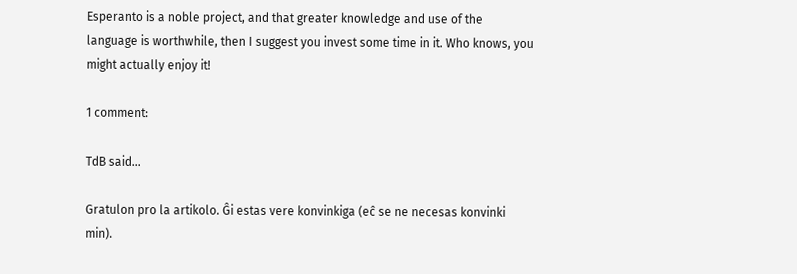Esperanto is a noble project, and that greater knowledge and use of the language is worthwhile, then I suggest you invest some time in it. Who knows, you might actually enjoy it!

1 comment:

TdB said...

Gratulon pro la artikolo. Ĝi estas vere konvinkiga (eĉ se ne necesas konvinki min).